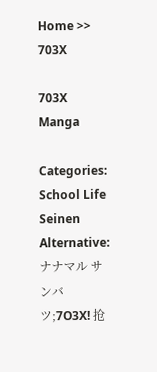Home >> 703X

703X Manga

Categories:   School Life   Seinen
Alternative: ナナマル サンバツ;7O3X! 抢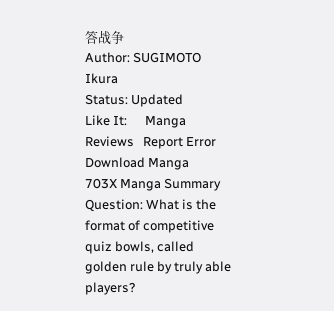答战争
Author: SUGIMOTO Ikura
Status: Updated
Like It:      Manga Reviews   Report Error   Download Manga
703X Manga Summary
Question: What is the format of competitive quiz bowls, called golden rule by truly able players?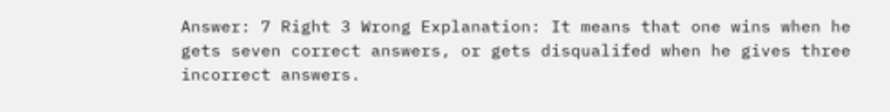Answer: 7 Right 3 Wrong Explanation: It means that one wins when he gets seven correct answers, or gets disqualifed when he gives three incorrect answers.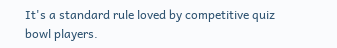It's a standard rule loved by competitive quiz bowl players.